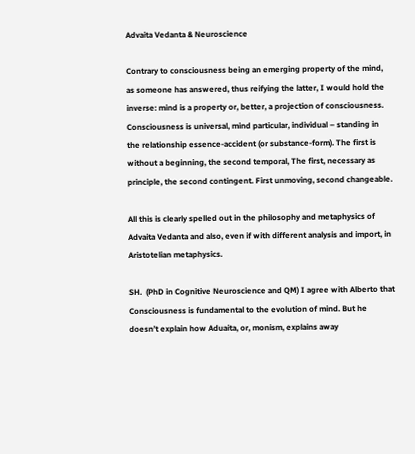Advaita Vedanta & Neuroscience

Contrary to consciousness being an emerging property of the mind, as someone has answered, thus reifying the latter, I would hold the inverse: mind is a property or, better, a projection of consciousness. Consciousness is universal, mind particular, individual – standing in the relationship essence-accident (or substance-form). The first is without a beginning, the second temporal, The first, necessary as principle, the second contingent. First unmoving, second changeable.

All this is clearly spelled out in the philosophy and metaphysics of Advaita Vedanta and also, even if with different analysis and import, in Aristotelian metaphysics.

SH.  (PhD in Cognitive Neuroscience and QM) I agree with Alberto that Consciousness is fundamental to the evolution of mind. But he doesn’t explain how Aduaita, or, monism, explains away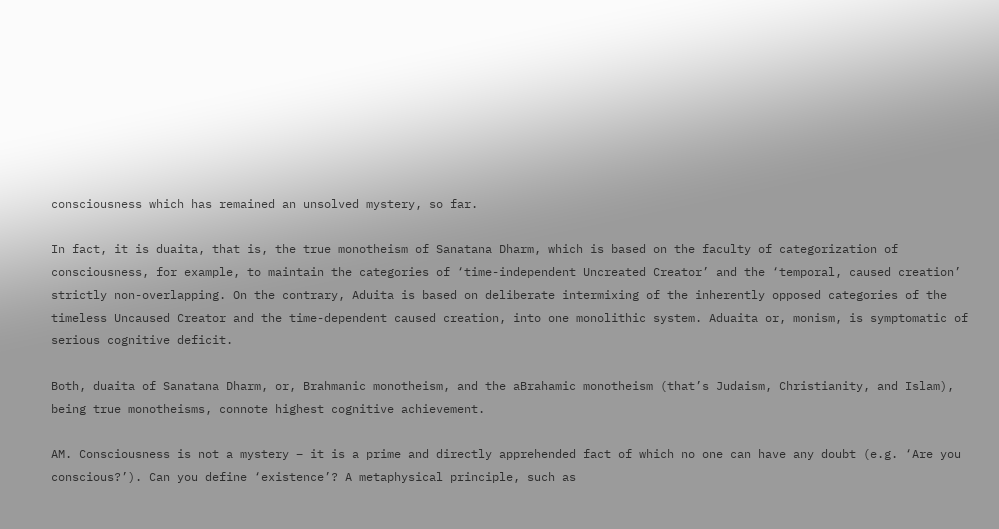consciousness which has remained an unsolved mystery, so far.

In fact, it is duaita, that is, the true monotheism of Sanatana Dharm, which is based on the faculty of categorization of consciousness, for example, to maintain the categories of ‘time-independent Uncreated Creator’ and the ‘temporal, caused creation’ strictly non-overlapping. On the contrary, Aduita is based on deliberate intermixing of the inherently opposed categories of the timeless Uncaused Creator and the time-dependent caused creation, into one monolithic system. Aduaita or, monism, is symptomatic of serious cognitive deficit.

Both, duaita of Sanatana Dharm, or, Brahmanic monotheism, and the aBrahamic monotheism (that’s Judaism, Christianity, and Islam), being true monotheisms, connote highest cognitive achievement.

AM. Consciousness is not a mystery – it is a prime and directly apprehended fact of which no one can have any doubt (e.g. ‘Are you conscious?’). Can you define ‘existence’? A metaphysical principle, such as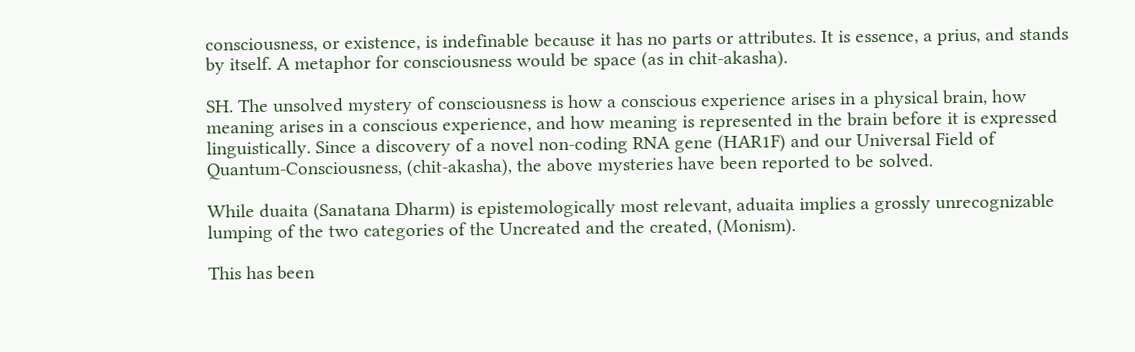consciousness, or existence, is indefinable because it has no parts or attributes. It is essence, a prius, and stands by itself. A metaphor for consciousness would be space (as in chit-akasha).

SH. The unsolved mystery of consciousness is how a conscious experience arises in a physical brain, how meaning arises in a conscious experience, and how meaning is represented in the brain before it is expressed linguistically. Since a discovery of a novel non-coding RNA gene (HAR1F) and our Universal Field of Quantum-Consciousness, (chit-akasha), the above mysteries have been reported to be solved.

While duaita (Sanatana Dharm) is epistemologically most relevant, aduaita implies a grossly unrecognizable lumping of the two categories of the Uncreated and the created, (Monism).

This has been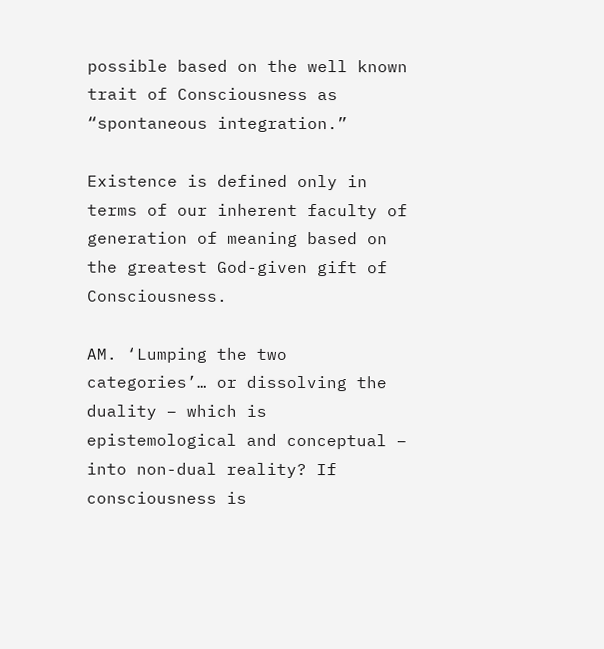possible based on the well known trait of Consciousness as “spontaneous integration.”

Existence is defined only in terms of our inherent faculty of generation of meaning based on the greatest God-given gift of Consciousness.

AM. ‘Lumping the two categories’… or dissolving the duality – which is epistemological and conceptual – into non-dual reality? If consciousness is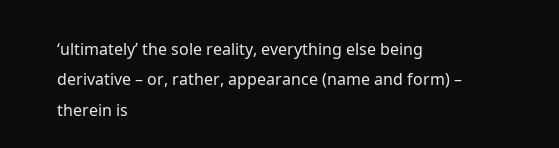‘ultimately’ the sole reality, everything else being derivative – or, rather, appearance (name and form) – therein is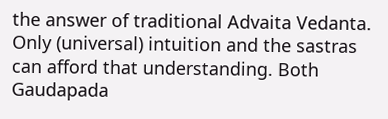the answer of traditional Advaita Vedanta. Only (universal) intuition and the sastras can afford that understanding. Both Gaudapada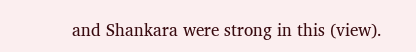and Shankara were strong in this (view).